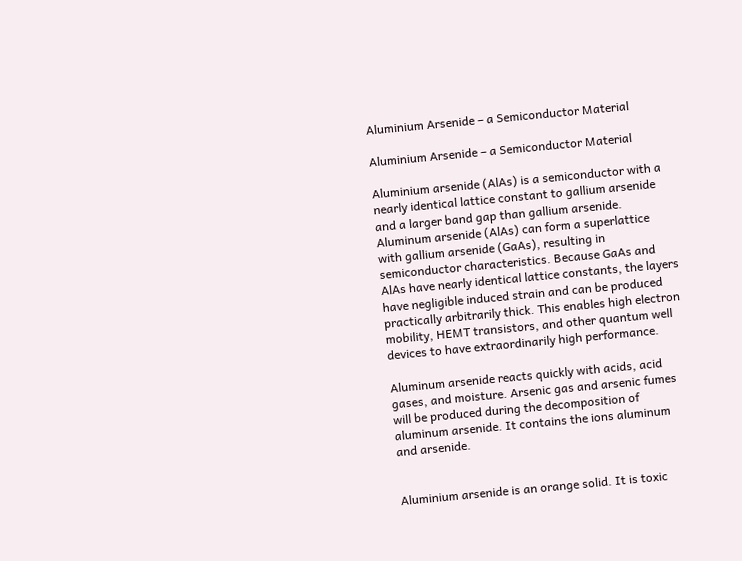Aluminium Arsenide – a Semiconductor Material

Aluminium Arsenide – a Semiconductor Material

Aluminium arsenide (AlAs) is a semiconductor with a nearly identical lattice constant to gallium arsenide and a larger band gap than gallium arsenide. Aluminum arsenide (AlAs) can form a superlattice with gallium arsenide (GaAs), resulting in semiconductor characteristics. Because GaAs and AlAs have nearly identical lattice constants, the layers have negligible induced strain and can be produced practically arbitrarily thick. This enables high electron mobility, HEMT transistors, and other quantum well devices to have extraordinarily high performance.

Aluminum arsenide reacts quickly with acids, acid gases, and moisture. Arsenic gas and arsenic fumes will be produced during the decomposition of aluminum arsenide. It contains the ions aluminum and arsenide.


Aluminium arsenide is an orange solid. It is toxic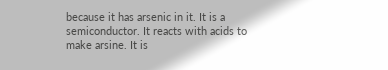because it has arsenic in it. It is a semiconductor. It reacts with acids to make arsine. It is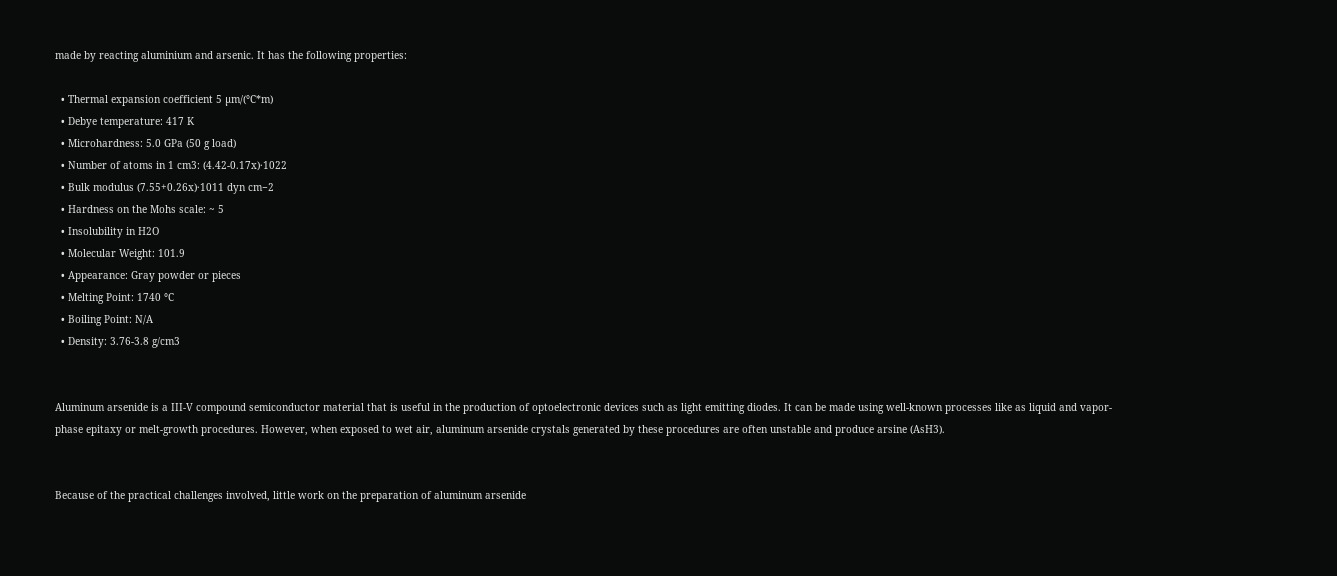made by reacting aluminium and arsenic. It has the following properties:

  • Thermal expansion coefficient 5 µm/(°C*m)
  • Debye temperature: 417 K
  • Microhardness: 5.0 GPa (50 g load)
  • Number of atoms in 1 cm3: (4.42-0.17x)·1022
  • Bulk modulus (7.55+0.26x)·1011 dyn cm−2
  • Hardness on the Mohs scale: ~ 5
  • Insolubility in H2O
  • Molecular Weight: 101.9
  • Appearance: Gray powder or pieces
  • Melting Point: 1740 °C
  • Boiling Point: N/A
  • Density: 3.76-3.8 g/cm3


Aluminum arsenide is a III-V compound semiconductor material that is useful in the production of optoelectronic devices such as light emitting diodes. It can be made using well-known processes like as liquid and vapor-phase epitaxy or melt-growth procedures. However, when exposed to wet air, aluminum arsenide crystals generated by these procedures are often unstable and produce arsine (AsH3).


Because of the practical challenges involved, little work on the preparation of aluminum arsenide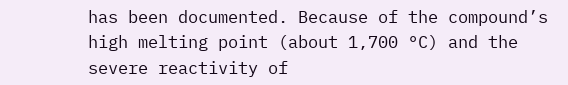has been documented. Because of the compound’s high melting point (about 1,700 °C) and the severe reactivity of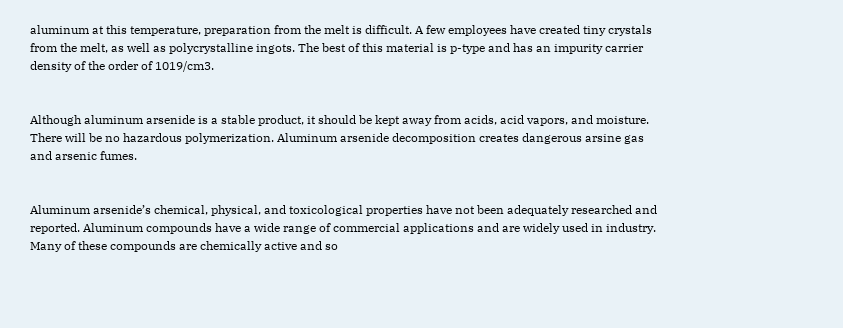aluminum at this temperature, preparation from the melt is difficult. A few employees have created tiny crystals from the melt, as well as polycrystalline ingots. The best of this material is p-type and has an impurity carrier density of the order of 1019/cm3.


Although aluminum arsenide is a stable product, it should be kept away from acids, acid vapors, and moisture. There will be no hazardous polymerization. Aluminum arsenide decomposition creates dangerous arsine gas and arsenic fumes.


Aluminum arsenide’s chemical, physical, and toxicological properties have not been adequately researched and reported. Aluminum compounds have a wide range of commercial applications and are widely used in industry. Many of these compounds are chemically active and so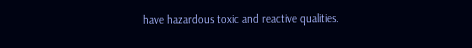have hazardous toxic and reactive qualities.